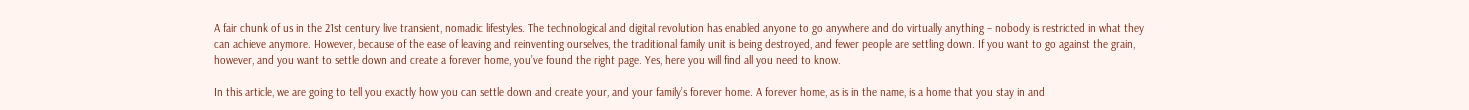A fair chunk of us in the 21st century live transient, nomadic lifestyles. The technological and digital revolution has enabled anyone to go anywhere and do virtually anything – nobody is restricted in what they can achieve anymore. However, because of the ease of leaving and reinventing ourselves, the traditional family unit is being destroyed, and fewer people are settling down. If you want to go against the grain, however, and you want to settle down and create a forever home, you’ve found the right page. Yes, here you will find all you need to know.

In this article, we are going to tell you exactly how you can settle down and create your, and your family’s forever home. A forever home, as is in the name, is a home that you stay in and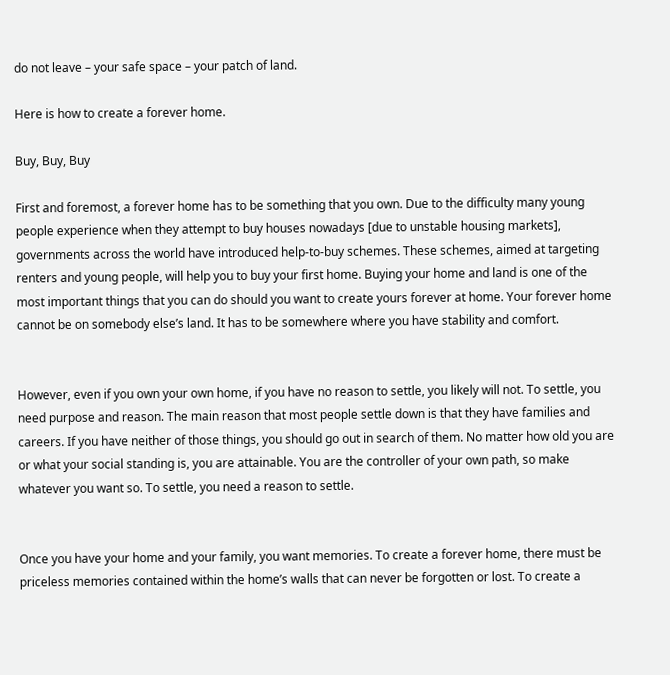do not leave – your safe space – your patch of land.

Here is how to create a forever home.

Buy, Buy, Buy

First and foremost, a forever home has to be something that you own. Due to the difficulty many young people experience when they attempt to buy houses nowadays [due to unstable housing markets], governments across the world have introduced help-to-buy schemes. These schemes, aimed at targeting renters and young people, will help you to buy your first home. Buying your home and land is one of the most important things that you can do should you want to create yours forever at home. Your forever home cannot be on somebody else’s land. It has to be somewhere where you have stability and comfort.


However, even if you own your own home, if you have no reason to settle, you likely will not. To settle, you need purpose and reason. The main reason that most people settle down is that they have families and careers. If you have neither of those things, you should go out in search of them. No matter how old you are or what your social standing is, you are attainable. You are the controller of your own path, so make whatever you want so. To settle, you need a reason to settle.


Once you have your home and your family, you want memories. To create a forever home, there must be priceless memories contained within the home’s walls that can never be forgotten or lost. To create a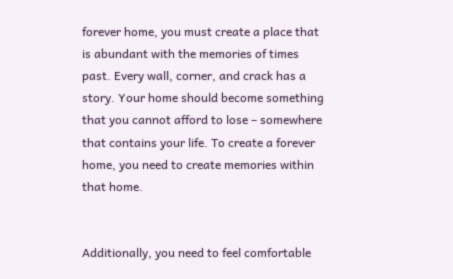forever home, you must create a place that is abundant with the memories of times past. Every wall, corner, and crack has a story. Your home should become something that you cannot afford to lose – somewhere that contains your life. To create a forever home, you need to create memories within that home.


Additionally, you need to feel comfortable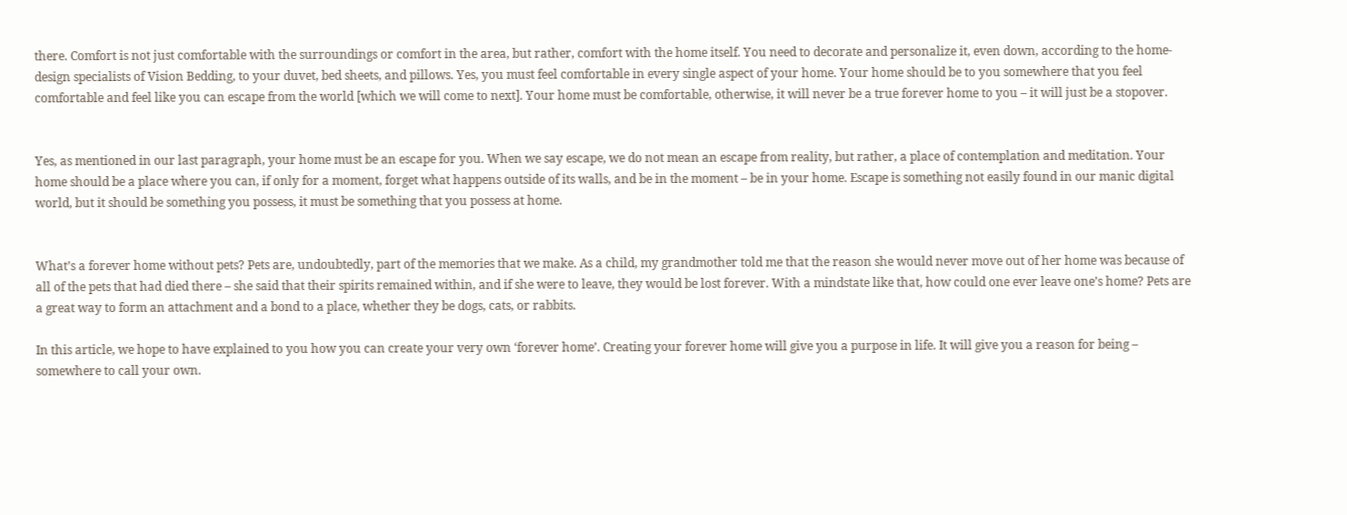there. Comfort is not just comfortable with the surroundings or comfort in the area, but rather, comfort with the home itself. You need to decorate and personalize it, even down, according to the home-design specialists of Vision Bedding, to your duvet, bed sheets, and pillows. Yes, you must feel comfortable in every single aspect of your home. Your home should be to you somewhere that you feel comfortable and feel like you can escape from the world [which we will come to next]. Your home must be comfortable, otherwise, it will never be a true forever home to you – it will just be a stopover.


Yes, as mentioned in our last paragraph, your home must be an escape for you. When we say escape, we do not mean an escape from reality, but rather, a place of contemplation and meditation. Your home should be a place where you can, if only for a moment, forget what happens outside of its walls, and be in the moment – be in your home. Escape is something not easily found in our manic digital world, but it should be something you possess, it must be something that you possess at home.


What’s a forever home without pets? Pets are, undoubtedly, part of the memories that we make. As a child, my grandmother told me that the reason she would never move out of her home was because of all of the pets that had died there – she said that their spirits remained within, and if she were to leave, they would be lost forever. With a mindstate like that, how could one ever leave one’s home? Pets are a great way to form an attachment and a bond to a place, whether they be dogs, cats, or rabbits.

In this article, we hope to have explained to you how you can create your very own ‘forever home’. Creating your forever home will give you a purpose in life. It will give you a reason for being – somewhere to call your own.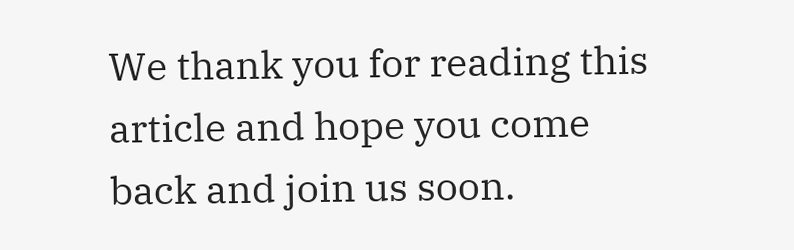We thank you for reading this article and hope you come back and join us soon.